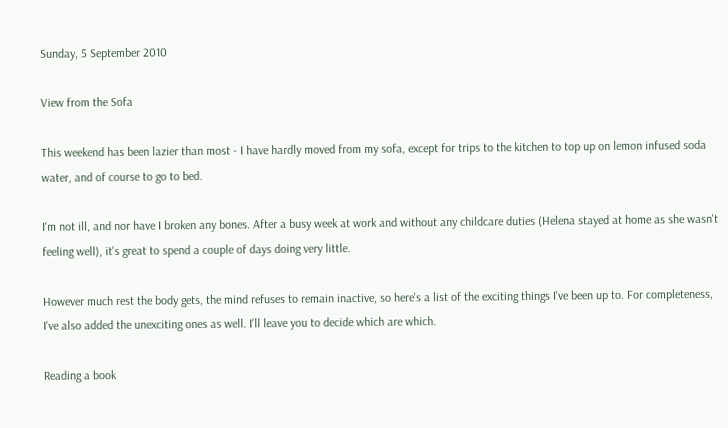Sunday, 5 September 2010

View from the Sofa

This weekend has been lazier than most - I have hardly moved from my sofa, except for trips to the kitchen to top up on lemon infused soda water, and of course to go to bed.

I'm not ill, and nor have I broken any bones. After a busy week at work and without any childcare duties (Helena stayed at home as she wasn't feeling well), it's great to spend a couple of days doing very little.

However much rest the body gets, the mind refuses to remain inactive, so here's a list of the exciting things I've been up to. For completeness, I've also added the unexciting ones as well. I'll leave you to decide which are which.

Reading a book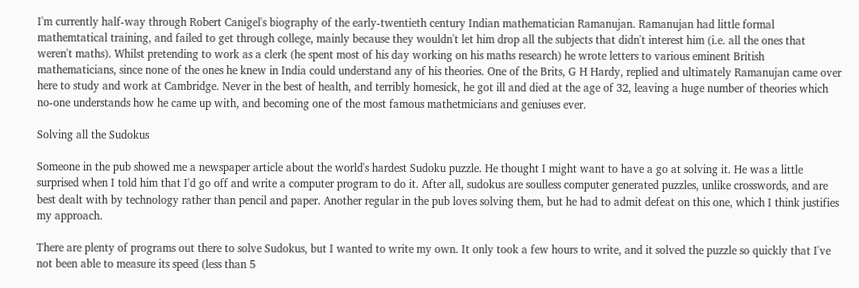I'm currently half-way through Robert Canigel's biography of the early-twentieth century Indian mathematician Ramanujan. Ramanujan had little formal mathemtatical training, and failed to get through college, mainly because they wouldn't let him drop all the subjects that didn't interest him (i.e. all the ones that weren't maths). Whilst pretending to work as a clerk (he spent most of his day working on his maths research) he wrote letters to various eminent British mathematicians, since none of the ones he knew in India could understand any of his theories. One of the Brits, G H Hardy, replied and ultimately Ramanujan came over here to study and work at Cambridge. Never in the best of health, and terribly homesick, he got ill and died at the age of 32, leaving a huge number of theories which no-one understands how he came up with, and becoming one of the most famous mathetmicians and geniuses ever.

Solving all the Sudokus

Someone in the pub showed me a newspaper article about the world's hardest Sudoku puzzle. He thought I might want to have a go at solving it. He was a little surprised when I told him that I'd go off and write a computer program to do it. After all, sudokus are soulless computer generated puzzles, unlike crosswords, and are best dealt with by technology rather than pencil and paper. Another regular in the pub loves solving them, but he had to admit defeat on this one, which I think justifies my approach.

There are plenty of programs out there to solve Sudokus, but I wanted to write my own. It only took a few hours to write, and it solved the puzzle so quickly that I've not been able to measure its speed (less than 5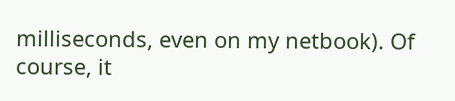milliseconds, even on my netbook). Of course, it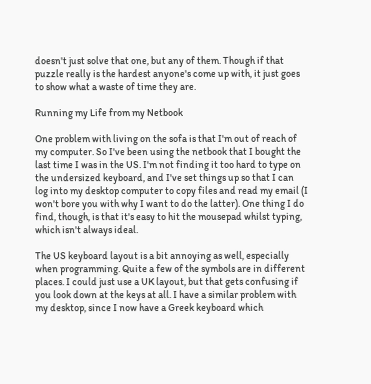doesn't just solve that one, but any of them. Though if that puzzle really is the hardest anyone's come up with, it just goes to show what a waste of time they are.

Running my Life from my Netbook

One problem with living on the sofa is that I'm out of reach of my computer. So I've been using the netbook that I bought the last time I was in the US. I'm not finding it too hard to type on the undersized keyboard, and I've set things up so that I can log into my desktop computer to copy files and read my email (I won't bore you with why I want to do the latter). One thing I do find, though, is that it's easy to hit the mousepad whilst typing, which isn't always ideal.

The US keyboard layout is a bit annoying as well, especially when programming. Quite a few of the symbols are in different places. I could just use a UK layout, but that gets confusing if you look down at the keys at all. I have a similar problem with my desktop, since I now have a Greek keyboard which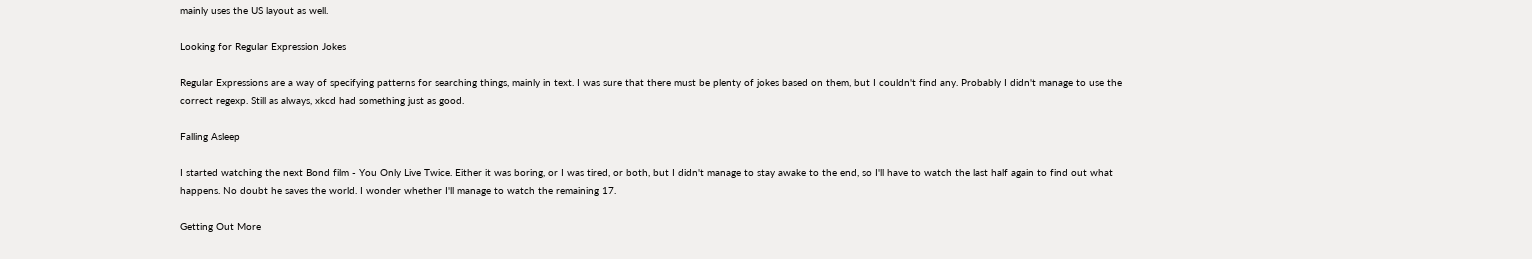mainly uses the US layout as well.

Looking for Regular Expression Jokes

Regular Expressions are a way of specifying patterns for searching things, mainly in text. I was sure that there must be plenty of jokes based on them, but I couldn't find any. Probably I didn't manage to use the correct regexp. Still as always, xkcd had something just as good.

Falling Asleep

I started watching the next Bond film - You Only Live Twice. Either it was boring, or I was tired, or both, but I didn't manage to stay awake to the end, so I'll have to watch the last half again to find out what happens. No doubt he saves the world. I wonder whether I'll manage to watch the remaining 17.

Getting Out More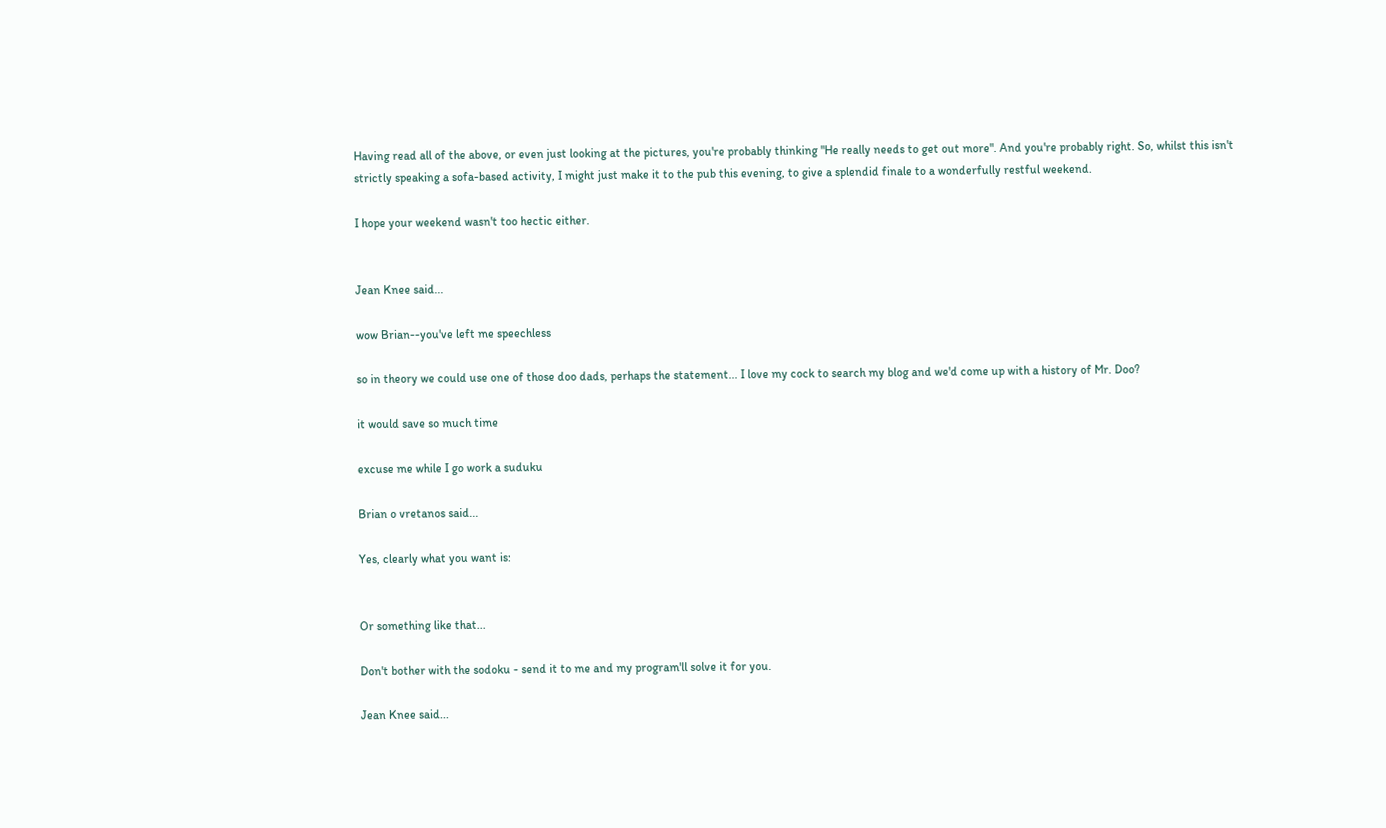Having read all of the above, or even just looking at the pictures, you're probably thinking "He really needs to get out more". And you're probably right. So, whilst this isn't strictly speaking a sofa-based activity, I might just make it to the pub this evening, to give a splendid finale to a wonderfully restful weekend.

I hope your weekend wasn't too hectic either.


Jean Knee said...

wow Brian--you've left me speechless

so in theory we could use one of those doo dads, perhaps the statement... I love my cock to search my blog and we'd come up with a history of Mr. Doo?

it would save so much time

excuse me while I go work a suduku

Brian o vretanos said...

Yes, clearly what you want is:


Or something like that...

Don't bother with the sodoku - send it to me and my program'll solve it for you.

Jean Knee said...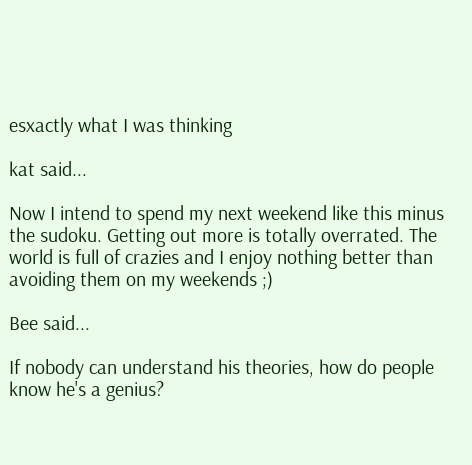esxactly what I was thinking

kat said...

Now I intend to spend my next weekend like this minus the sudoku. Getting out more is totally overrated. The world is full of crazies and I enjoy nothing better than avoiding them on my weekends ;)

Bee said...

If nobody can understand his theories, how do people know he's a genius?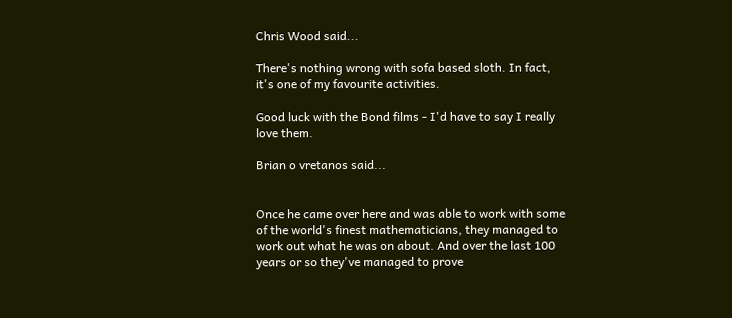Chris Wood said...

There's nothing wrong with sofa based sloth. In fact, it's one of my favourite activities.

Good luck with the Bond films - I'd have to say I really love them.

Brian o vretanos said...


Once he came over here and was able to work with some of the world's finest mathematicians, they managed to work out what he was on about. And over the last 100 years or so they've managed to prove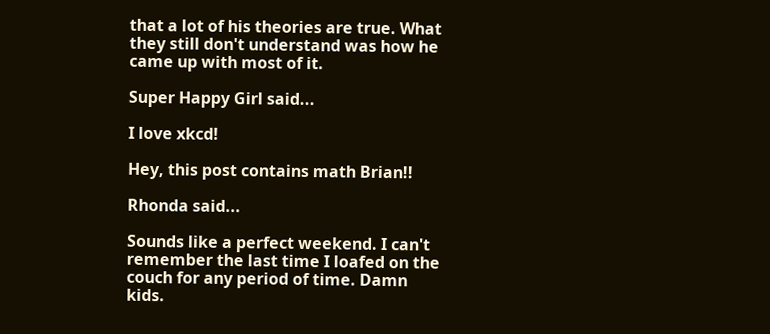that a lot of his theories are true. What they still don't understand was how he came up with most of it.

Super Happy Girl said...

I love xkcd!

Hey, this post contains math Brian!!

Rhonda said...

Sounds like a perfect weekend. I can't remember the last time I loafed on the couch for any period of time. Damn kids.